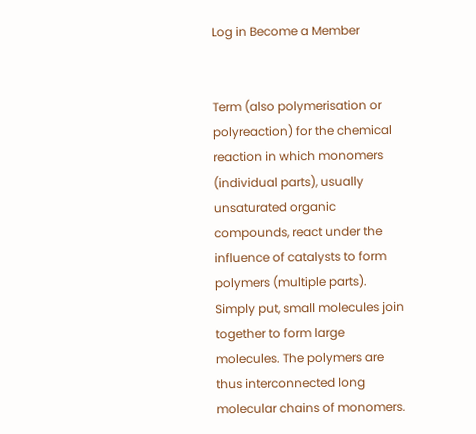Log in Become a Member


Term (also polymerisation or polyreaction) for the chemical reaction in which monomers (individual parts), usually unsaturated organic compounds, react under the influence of catalysts to form polymers (multiple parts). Simply put, small molecules join together to form large molecules. The polymers are thus interconnected long molecular chains of monomers.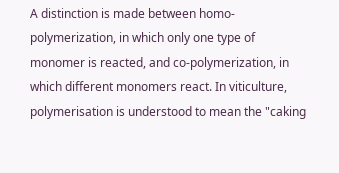A distinction is made between homo-polymerization, in which only one type of monomer is reacted, and co-polymerization, in which different monomers react. In viticulture, polymerisation is understood to mean the "caking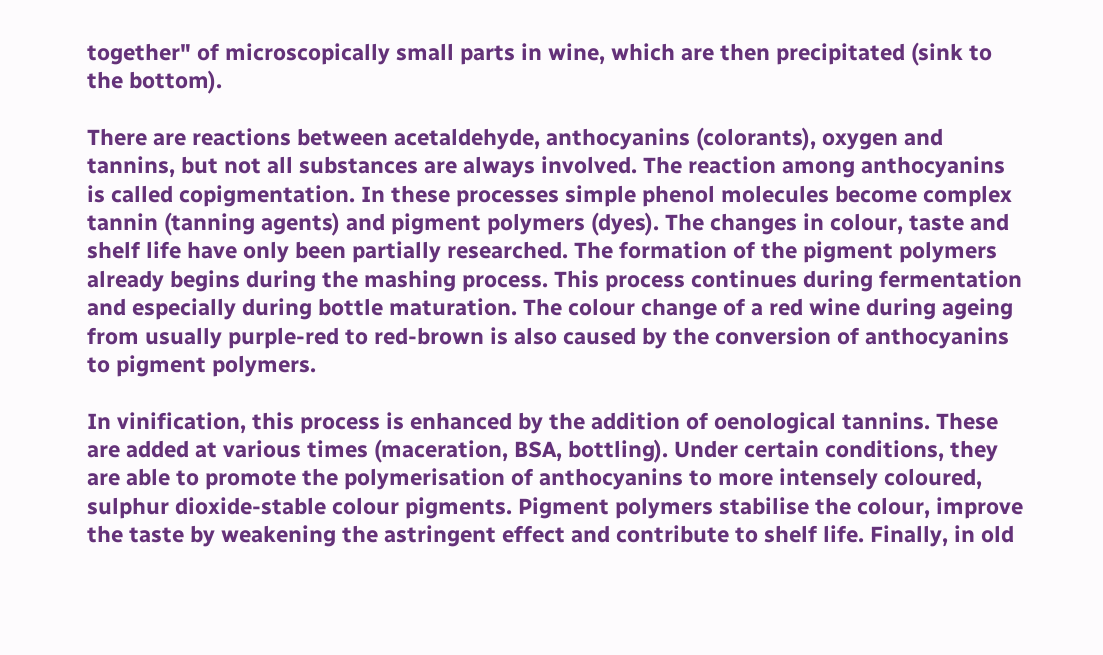together" of microscopically small parts in wine, which are then precipitated (sink to the bottom).

There are reactions between acetaldehyde, anthocyanins (colorants), oxygen and tannins, but not all substances are always involved. The reaction among anthocyanins is called copigmentation. In these processes simple phenol molecules become complex tannin (tanning agents) and pigment polymers (dyes). The changes in colour, taste and shelf life have only been partially researched. The formation of the pigment polymers already begins during the mashing process. This process continues during fermentation and especially during bottle maturation. The colour change of a red wine during ageing from usually purple-red to red-brown is also caused by the conversion of anthocyanins to pigment polymers.

In vinification, this process is enhanced by the addition of oenological tannins. These are added at various times (maceration, BSA, bottling). Under certain conditions, they are able to promote the polymerisation of anthocyanins to more intensely coloured, sulphur dioxide-stable colour pigments. Pigment polymers stabilise the colour, improve the taste by weakening the astringent effect and contribute to shelf life. Finally, in old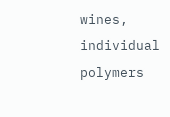wines, individual polymers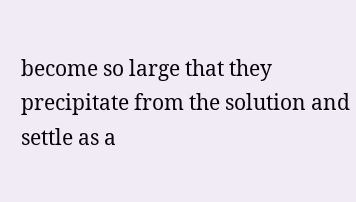become so large that they precipitate from the solution and settle as a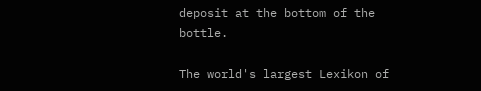deposit at the bottom of the bottle.

The world's largest Lexikon of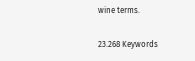wine terms.

23.268 Keywords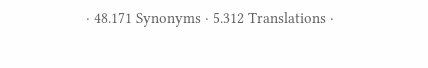· 48.171 Synonyms · 5.312 Translations ·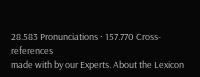28.583 Pronunciations · 157.770 Cross-references
made with by our Experts. About the Lexicon